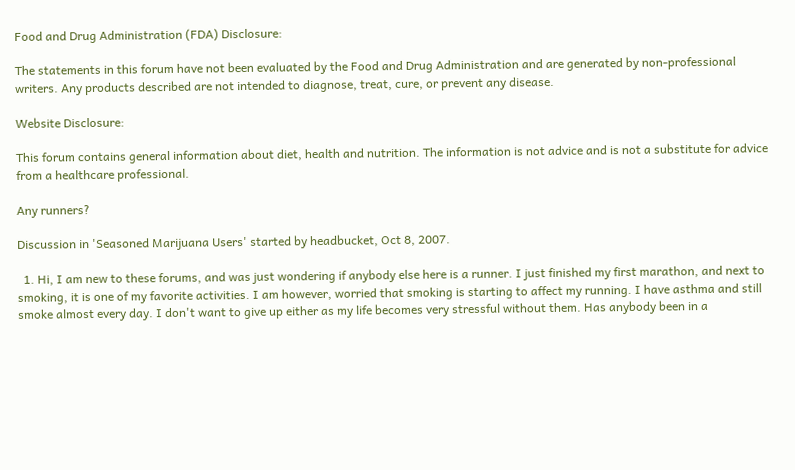Food and Drug Administration (FDA) Disclosure:

The statements in this forum have not been evaluated by the Food and Drug Administration and are generated by non-professional writers. Any products described are not intended to diagnose, treat, cure, or prevent any disease.

Website Disclosure:

This forum contains general information about diet, health and nutrition. The information is not advice and is not a substitute for advice from a healthcare professional.

Any runners?

Discussion in 'Seasoned Marijuana Users' started by headbucket, Oct 8, 2007.

  1. Hi, I am new to these forums, and was just wondering if anybody else here is a runner. I just finished my first marathon, and next to smoking, it is one of my favorite activities. I am however, worried that smoking is starting to affect my running. I have asthma and still smoke almost every day. I don't want to give up either as my life becomes very stressful without them. Has anybody been in a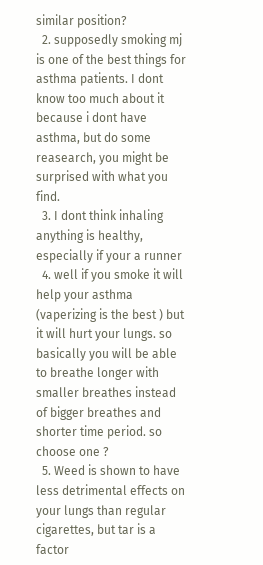similar position?
  2. supposedly smoking mj is one of the best things for asthma patients. I dont know too much about it because i dont have asthma, but do some reasearch, you might be surprised with what you find.
  3. I dont think inhaling anything is healthy, especially if your a runner
  4. well if you smoke it will help your asthma (vaperizing is the best ) but it will hurt your lungs. so basically you will be able to breathe longer with smaller breathes instead of bigger breathes and shorter time period. so choose one ?
  5. Weed is shown to have less detrimental effects on your lungs than regular cigarettes, but tar is a factor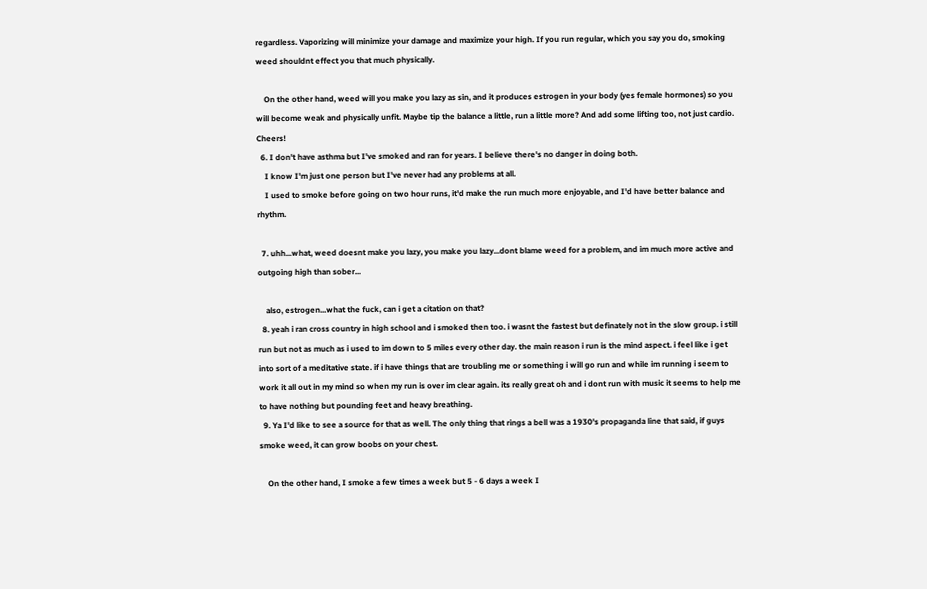regardless. Vaporizing will minimize your damage and maximize your high. If you run regular, which you say you do, smoking weed shouldnt effect you that much physically.

    On the other hand, weed will you make you lazy as sin, and it produces estrogen in your body (yes female hormones) so you will become weak and physically unfit. Maybe tip the balance a little, run a little more? And add some lifting too, not just cardio. Cheers!
  6. I don't have asthma but I've smoked and ran for years. I believe there's no danger in doing both.
    I know I'm just one person but I've never had any problems at all.
    I used to smoke before going on two hour runs, it'd make the run much more enjoyable, and I'd have better balance and rhythm.

  7. uhh...what, weed doesnt make you lazy, you make you lazy...dont blame weed for a problem, and im much more active and outgoing high than sober...

    also, estrogen...what the fuck, can i get a citation on that?
  8. yeah i ran cross country in high school and i smoked then too. i wasnt the fastest but definately not in the slow group. i still run but not as much as i used to im down to 5 miles every other day. the main reason i run is the mind aspect. i feel like i get into sort of a meditative state. if i have things that are troubling me or something i will go run and while im running i seem to work it all out in my mind so when my run is over im clear again. its really great oh and i dont run with music it seems to help me to have nothing but pounding feet and heavy breathing.
  9. Ya I'd like to see a source for that as well. The only thing that rings a bell was a 1930's propaganda line that said, if guys smoke weed, it can grow boobs on your chest.

    On the other hand, I smoke a few times a week but 5 - 6 days a week I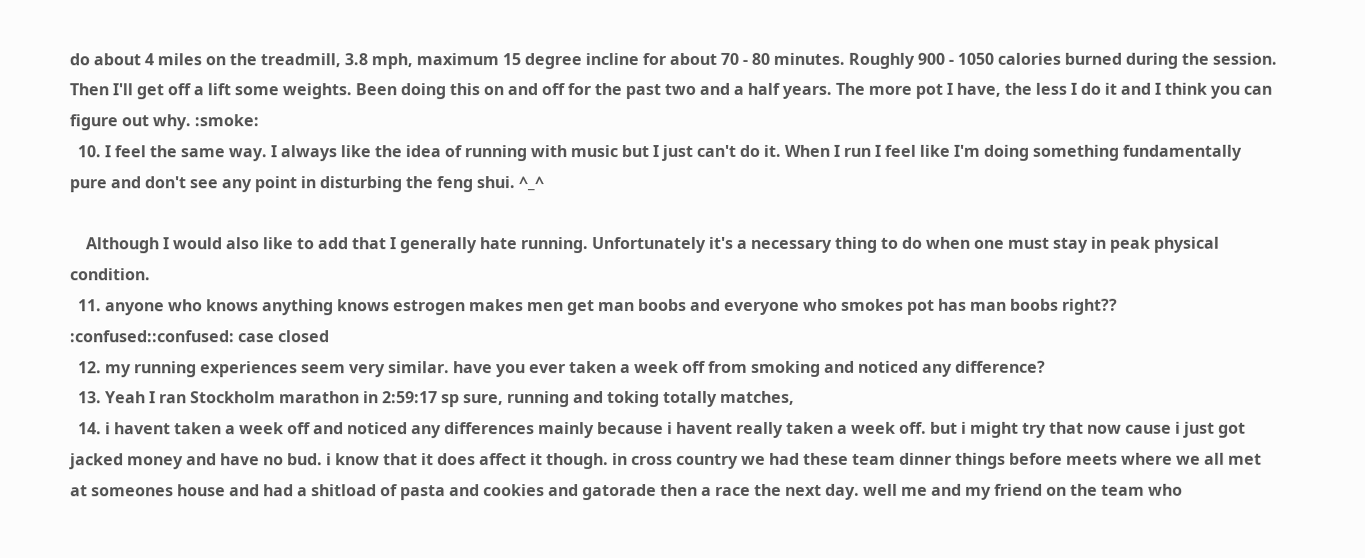do about 4 miles on the treadmill, 3.8 mph, maximum 15 degree incline for about 70 - 80 minutes. Roughly 900 - 1050 calories burned during the session. Then I'll get off a lift some weights. Been doing this on and off for the past two and a half years. The more pot I have, the less I do it and I think you can figure out why. :smoke:
  10. I feel the same way. I always like the idea of running with music but I just can't do it. When I run I feel like I'm doing something fundamentally pure and don't see any point in disturbing the feng shui. ^_^

    Although I would also like to add that I generally hate running. Unfortunately it's a necessary thing to do when one must stay in peak physical condition.
  11. anyone who knows anything knows estrogen makes men get man boobs and everyone who smokes pot has man boobs right?? :confused::confused: case closed
  12. my running experiences seem very similar. have you ever taken a week off from smoking and noticed any difference?
  13. Yeah I ran Stockholm marathon in 2:59:17 sp sure, running and toking totally matches,
  14. i havent taken a week off and noticed any differences mainly because i havent really taken a week off. but i might try that now cause i just got jacked money and have no bud. i know that it does affect it though. in cross country we had these team dinner things before meets where we all met at someones house and had a shitload of pasta and cookies and gatorade then a race the next day. well me and my friend on the team who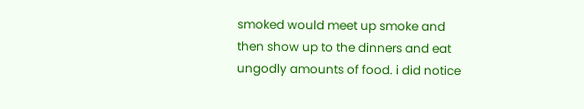smoked would meet up smoke and then show up to the dinners and eat ungodly amounts of food. i did notice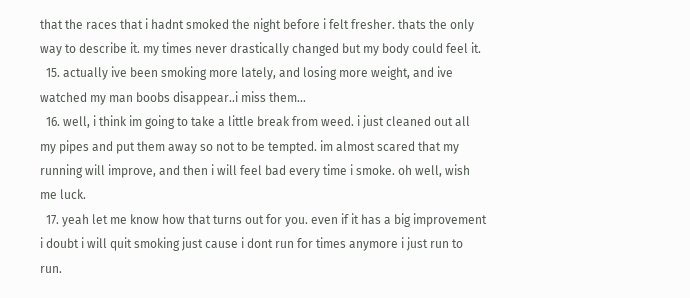that the races that i hadnt smoked the night before i felt fresher. thats the only way to describe it. my times never drastically changed but my body could feel it.
  15. actually ive been smoking more lately, and losing more weight, and ive watched my man boobs disappear..i miss them...
  16. well, i think im going to take a little break from weed. i just cleaned out all my pipes and put them away so not to be tempted. im almost scared that my running will improve, and then i will feel bad every time i smoke. oh well, wish me luck.
  17. yeah let me know how that turns out for you. even if it has a big improvement i doubt i will quit smoking just cause i dont run for times anymore i just run to run.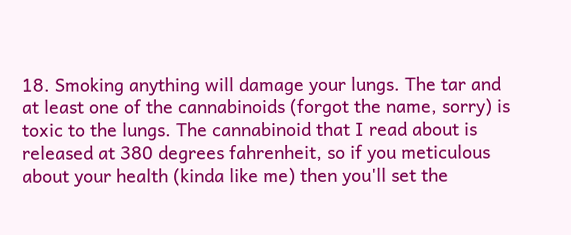18. Smoking anything will damage your lungs. The tar and at least one of the cannabinoids (forgot the name, sorry) is toxic to the lungs. The cannabinoid that I read about is released at 380 degrees fahrenheit, so if you meticulous about your health (kinda like me) then you'll set the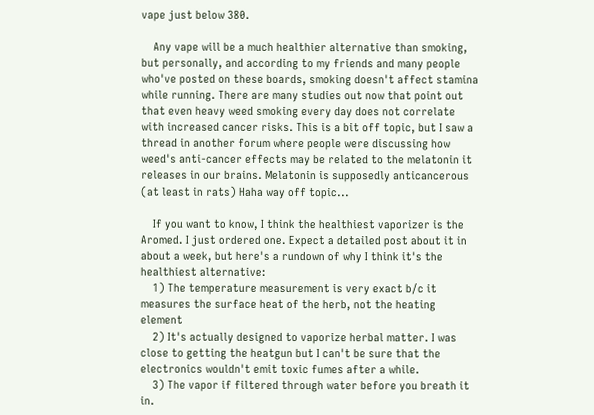vape just below 380.

    Any vape will be a much healthier alternative than smoking, but personally, and according to my friends and many people who've posted on these boards, smoking doesn't affect stamina while running. There are many studies out now that point out that even heavy weed smoking every day does not correlate with increased cancer risks. This is a bit off topic, but I saw a thread in another forum where people were discussing how weed's anti-cancer effects may be related to the melatonin it releases in our brains. Melatonin is supposedly anticancerous (at least in rats) Haha way off topic...

    If you want to know, I think the healthiest vaporizer is the Aromed. I just ordered one. Expect a detailed post about it in about a week, but here's a rundown of why I think it's the healthiest alternative:
    1) The temperature measurement is very exact b/c it measures the surface heat of the herb, not the heating element
    2) It's actually designed to vaporize herbal matter. I was close to getting the heatgun but I can't be sure that the electronics wouldn't emit toxic fumes after a while.
    3) The vapor if filtered through water before you breath it in.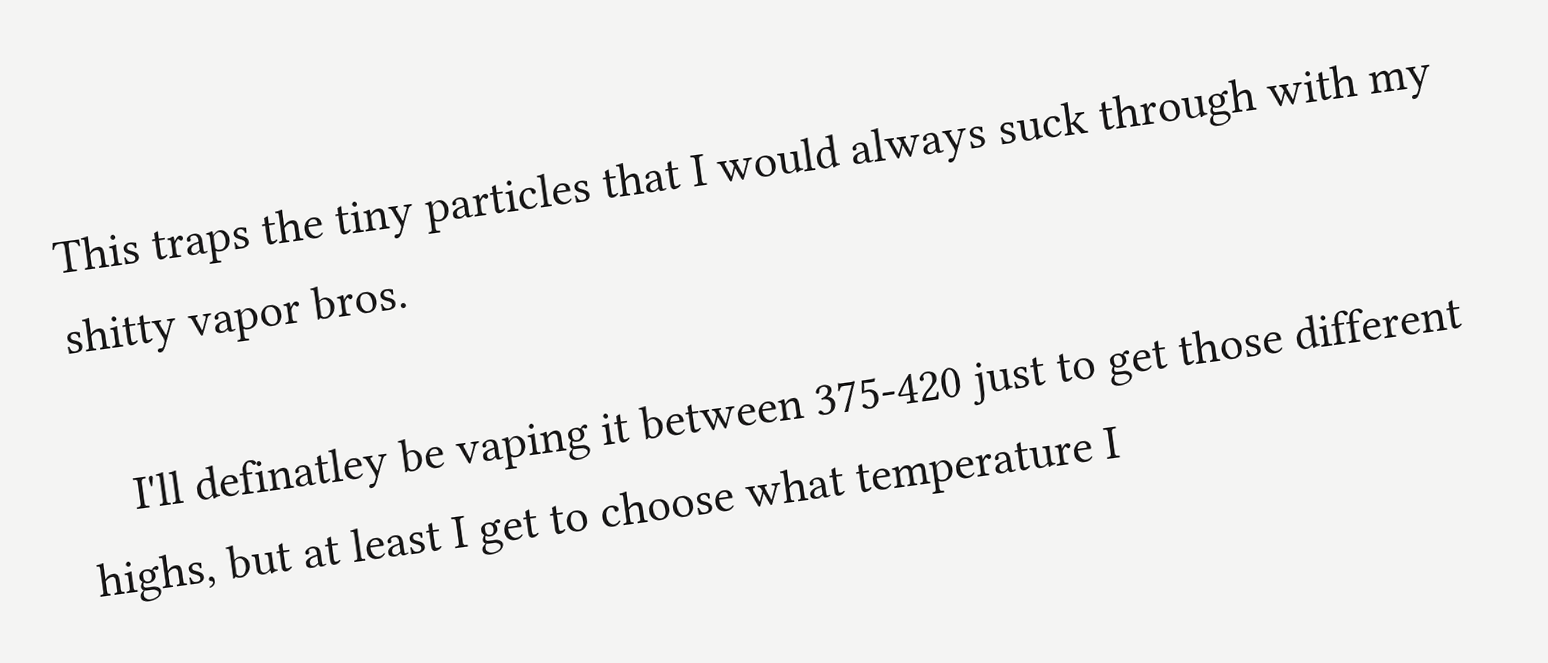This traps the tiny particles that I would always suck through with my shitty vapor bros.

    I'll definatley be vaping it between 375-420 just to get those different highs, but at least I get to choose what temperature I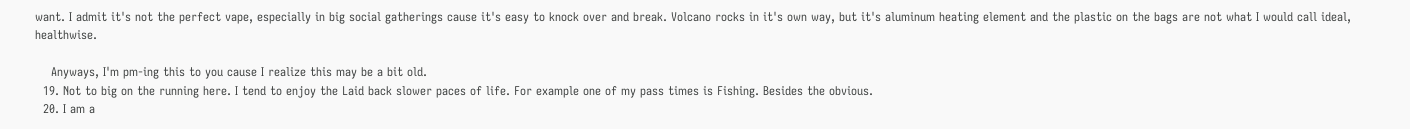want. I admit it's not the perfect vape, especially in big social gatherings cause it's easy to knock over and break. Volcano rocks in it's own way, but it's aluminum heating element and the plastic on the bags are not what I would call ideal, healthwise.

    Anyways, I'm pm-ing this to you cause I realize this may be a bit old.
  19. Not to big on the running here. I tend to enjoy the Laid back slower paces of life. For example one of my pass times is Fishing. Besides the obvious.
  20. I am a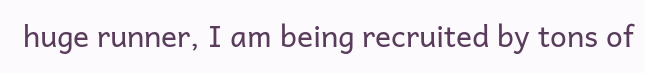huge runner, I am being recruited by tons of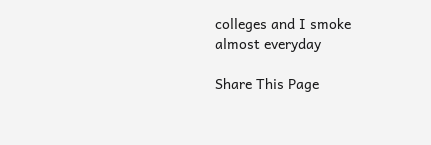colleges and I smoke almost everyday

Share This Page